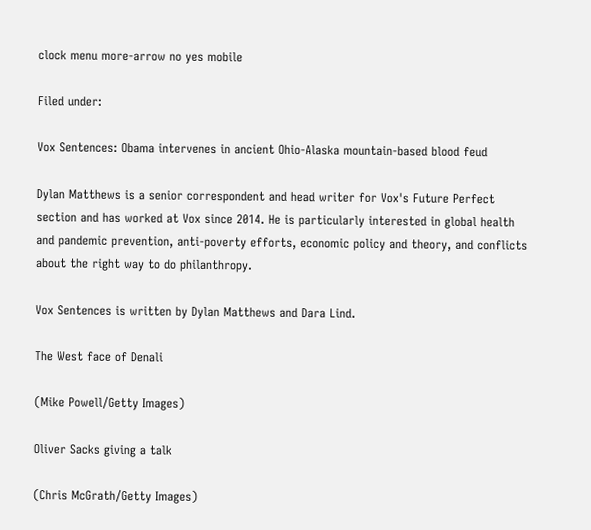clock menu more-arrow no yes mobile

Filed under:

Vox Sentences: Obama intervenes in ancient Ohio-Alaska mountain-based blood feud

Dylan Matthews is a senior correspondent and head writer for Vox's Future Perfect section and has worked at Vox since 2014. He is particularly interested in global health and pandemic prevention, anti-poverty efforts, economic policy and theory, and conflicts about the right way to do philanthropy.

Vox Sentences is written by Dylan Matthews and Dara Lind.

The West face of Denali

(Mike Powell/Getty Images)

Oliver Sacks giving a talk

(Chris McGrath/Getty Images)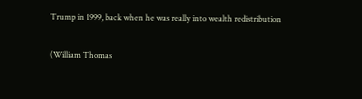Trump in 1999, back when he was really into wealth redistribution

(William Thomas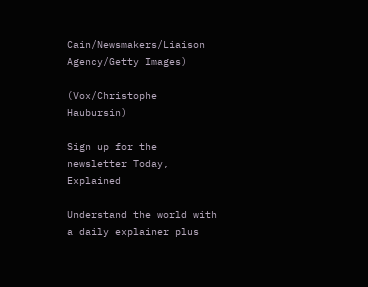Cain/Newsmakers/Liaison Agency/Getty Images)

(Vox/Christophe Haubursin)

Sign up for the newsletter Today, Explained

Understand the world with a daily explainer plus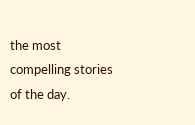the most compelling stories of the day.